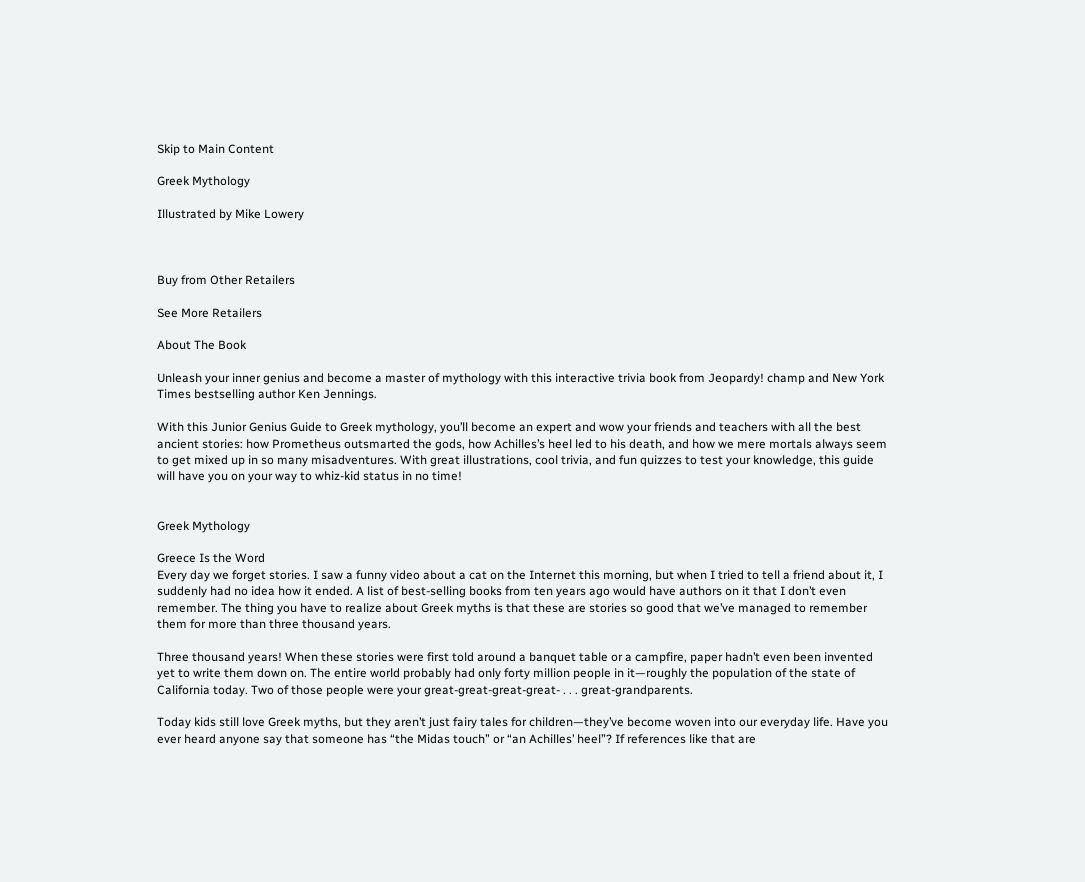Skip to Main Content

Greek Mythology

Illustrated by Mike Lowery



Buy from Other Retailers

See More Retailers

About The Book

Unleash your inner genius and become a master of mythology with this interactive trivia book from Jeopardy! champ and New York Times bestselling author Ken Jennings.

With this Junior Genius Guide to Greek mythology, you’ll become an expert and wow your friends and teachers with all the best ancient stories: how Prometheus outsmarted the gods, how Achilles’s heel led to his death, and how we mere mortals always seem to get mixed up in so many misadventures. With great illustrations, cool trivia, and fun quizzes to test your knowledge, this guide will have you on your way to whiz-kid status in no time!


Greek Mythology

Greece Is the Word
Every day we forget stories. I saw a funny video about a cat on the Internet this morning, but when I tried to tell a friend about it, I suddenly had no idea how it ended. A list of best-selling books from ten years ago would have authors on it that I don’t even remember. The thing you have to realize about Greek myths is that these are stories so good that we’ve managed to remember them for more than three thousand years.

Three thousand years! When these stories were first told around a banquet table or a campfire, paper hadn’t even been invented yet to write them down on. The entire world probably had only forty million people in it—roughly the population of the state of California today. Two of those people were your great-great-great-great- . . . great-grandparents.

Today kids still love Greek myths, but they aren’t just fairy tales for children—they’ve become woven into our everyday life. Have you ever heard anyone say that someone has “the Midas touch” or “an Achilles’ heel”? If references like that are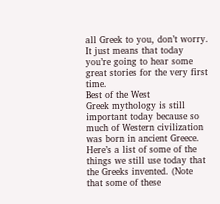all Greek to you, don’t worry. It just means that today you’re going to hear some great stories for the very first time.
Best of the West
Greek mythology is still important today because so much of Western civilization was born in ancient Greece. Here’s a list of some of the things we still use today that the Greeks invented. (Note that some of these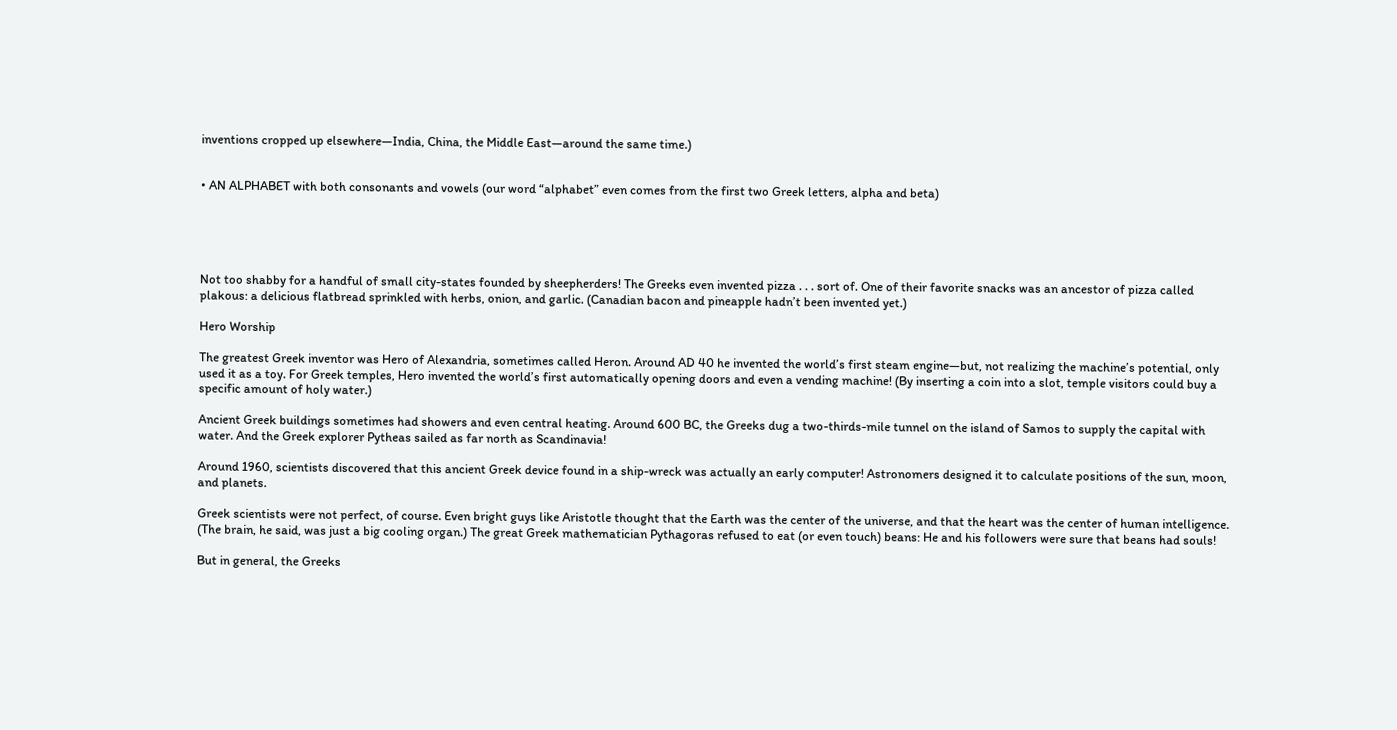inventions cropped up elsewhere—India, China, the Middle East—around the same time.)


• AN ALPHABET with both consonants and vowels (our word “alphabet” even comes from the first two Greek letters, alpha and beta)





Not too shabby for a handful of small city-states founded by sheepherders! The Greeks even invented pizza . . . sort of. One of their favorite snacks was an ancestor of pizza called plakous: a delicious flatbread sprinkled with herbs, onion, and garlic. (Canadian bacon and pineapple hadn’t been invented yet.)

Hero Worship

The greatest Greek inventor was Hero of Alexandria, sometimes called Heron. Around AD 40 he invented the world’s first steam engine—but, not realizing the machine’s potential, only used it as a toy. For Greek temples, Hero invented the world’s first automatically opening doors and even a vending machine! (By inserting a coin into a slot, temple visitors could buy a specific amount of holy water.)

Ancient Greek buildings sometimes had showers and even central heating. Around 600 BC, the Greeks dug a two-thirds-mile tunnel on the island of Samos to supply the capital with water. And the Greek explorer Pytheas sailed as far north as Scandinavia!

Around 1960, scientists discovered that this ancient Greek device found in a ship-wreck was actually an early computer! Astronomers designed it to calculate positions of the sun, moon, and planets.

Greek scientists were not perfect, of course. Even bright guys like Aristotle thought that the Earth was the center of the universe, and that the heart was the center of human intelligence. (The brain, he said, was just a big cooling organ.) The great Greek mathematician Pythagoras refused to eat (or even touch) beans: He and his followers were sure that beans had souls!

But in general, the Greeks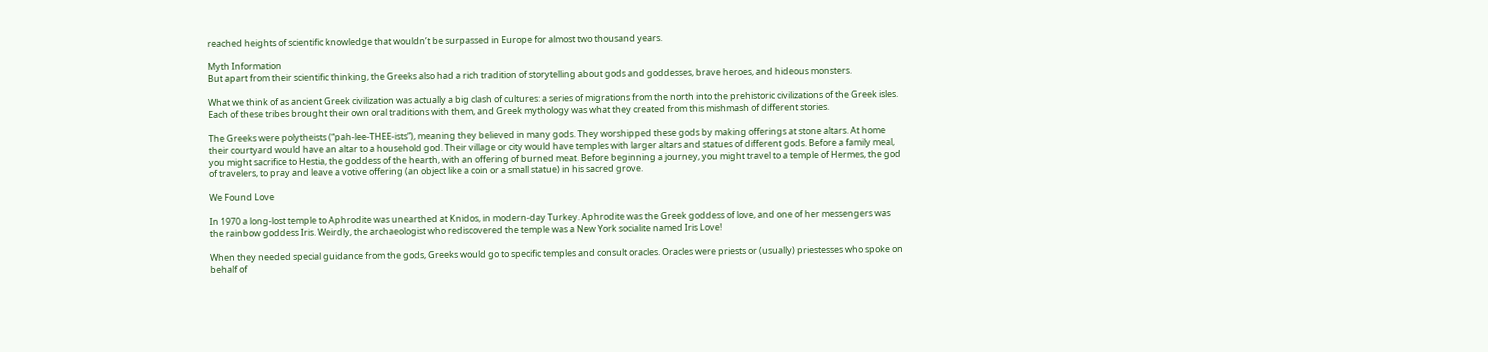reached heights of scientific knowledge that wouldn’t be surpassed in Europe for almost two thousand years.

Myth Information
But apart from their scientific thinking, the Greeks also had a rich tradition of storytelling about gods and goddesses, brave heroes, and hideous monsters.

What we think of as ancient Greek civilization was actually a big clash of cultures: a series of migrations from the north into the prehistoric civilizations of the Greek isles. Each of these tribes brought their own oral traditions with them, and Greek mythology was what they created from this mishmash of different stories.

The Greeks were polytheists (“pah-lee-THEE-ists”), meaning they believed in many gods. They worshipped these gods by making offerings at stone altars. At home their courtyard would have an altar to a household god. Their village or city would have temples with larger altars and statues of different gods. Before a family meal, you might sacrifice to Hestia, the goddess of the hearth, with an offering of burned meat. Before beginning a journey, you might travel to a temple of Hermes, the god of travelers, to pray and leave a votive offering (an object like a coin or a small statue) in his sacred grove.

We Found Love

In 1970 a long-lost temple to Aphrodite was unearthed at Knidos, in modern-day Turkey. Aphrodite was the Greek goddess of love, and one of her messengers was the rainbow goddess Iris. Weirdly, the archaeologist who rediscovered the temple was a New York socialite named Iris Love!

When they needed special guidance from the gods, Greeks would go to specific temples and consult oracles. Oracles were priests or (usually) priestesses who spoke on behalf of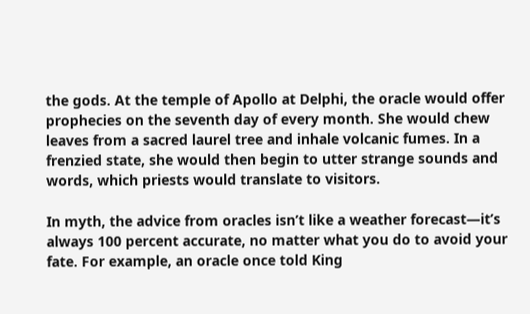the gods. At the temple of Apollo at Delphi, the oracle would offer prophecies on the seventh day of every month. She would chew leaves from a sacred laurel tree and inhale volcanic fumes. In a frenzied state, she would then begin to utter strange sounds and words, which priests would translate to visitors.

In myth, the advice from oracles isn’t like a weather forecast—it’s always 100 percent accurate, no matter what you do to avoid your fate. For example, an oracle once told King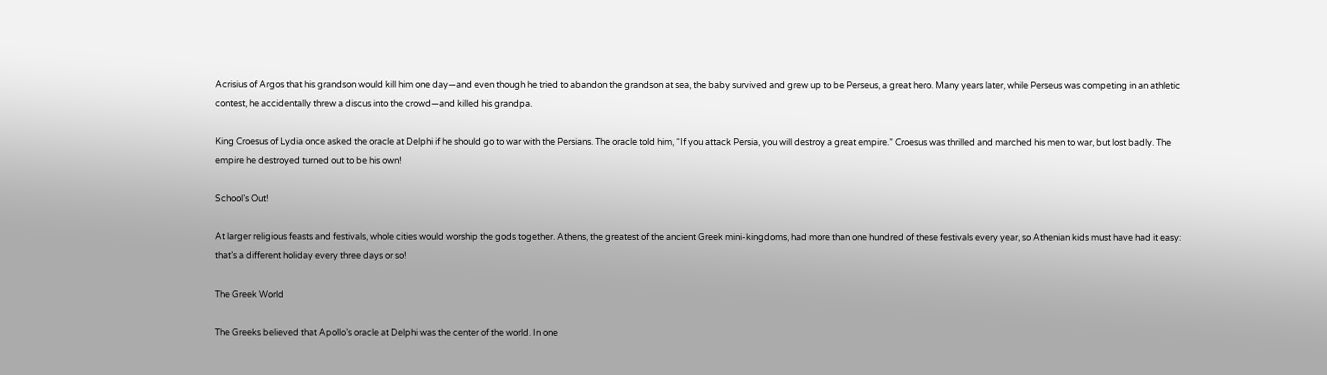Acrisius of Argos that his grandson would kill him one day—and even though he tried to abandon the grandson at sea, the baby survived and grew up to be Perseus, a great hero. Many years later, while Perseus was competing in an athletic contest, he accidentally threw a discus into the crowd—and killed his grandpa.

King Croesus of Lydia once asked the oracle at Delphi if he should go to war with the Persians. The oracle told him, “If you attack Persia, you will destroy a great empire.” Croesus was thrilled and marched his men to war, but lost badly. The empire he destroyed turned out to be his own!

School’s Out!

At larger religious feasts and festivals, whole cities would worship the gods together. Athens, the greatest of the ancient Greek mini-kingdoms, had more than one hundred of these festivals every year, so Athenian kids must have had it easy: that’s a different holiday every three days or so!

The Greek World

The Greeks believed that Apollo’s oracle at Delphi was the center of the world. In one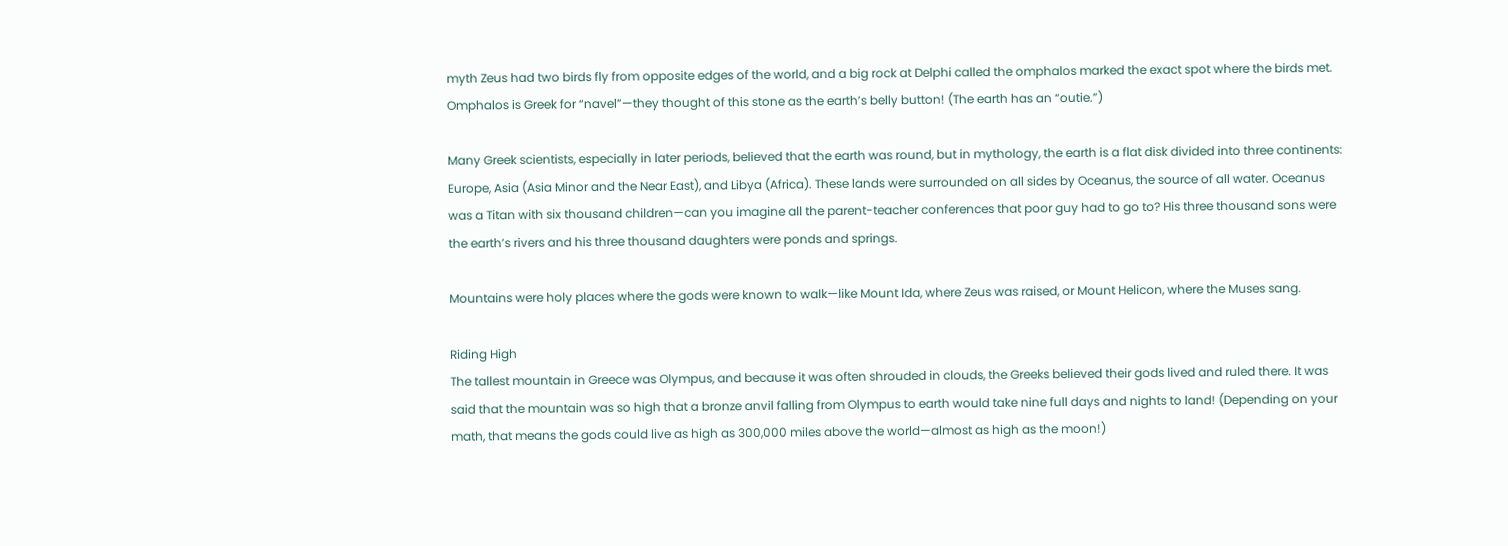myth Zeus had two birds fly from opposite edges of the world, and a big rock at Delphi called the omphalos marked the exact spot where the birds met. Omphalos is Greek for “navel”—they thought of this stone as the earth’s belly button! (The earth has an “outie.”)

Many Greek scientists, especially in later periods, believed that the earth was round, but in mythology, the earth is a flat disk divided into three continents: Europe, Asia (Asia Minor and the Near East), and Libya (Africa). These lands were surrounded on all sides by Oceanus, the source of all water. Oceanus was a Titan with six thousand children—can you imagine all the parent-teacher conferences that poor guy had to go to? His three thousand sons were the earth’s rivers and his three thousand daughters were ponds and springs.

Mountains were holy places where the gods were known to walk—like Mount Ida, where Zeus was raised, or Mount Helicon, where the Muses sang.

Riding High
The tallest mountain in Greece was Olympus, and because it was often shrouded in clouds, the Greeks believed their gods lived and ruled there. It was said that the mountain was so high that a bronze anvil falling from Olympus to earth would take nine full days and nights to land! (Depending on your math, that means the gods could live as high as 300,000 miles above the world—almost as high as the moon!)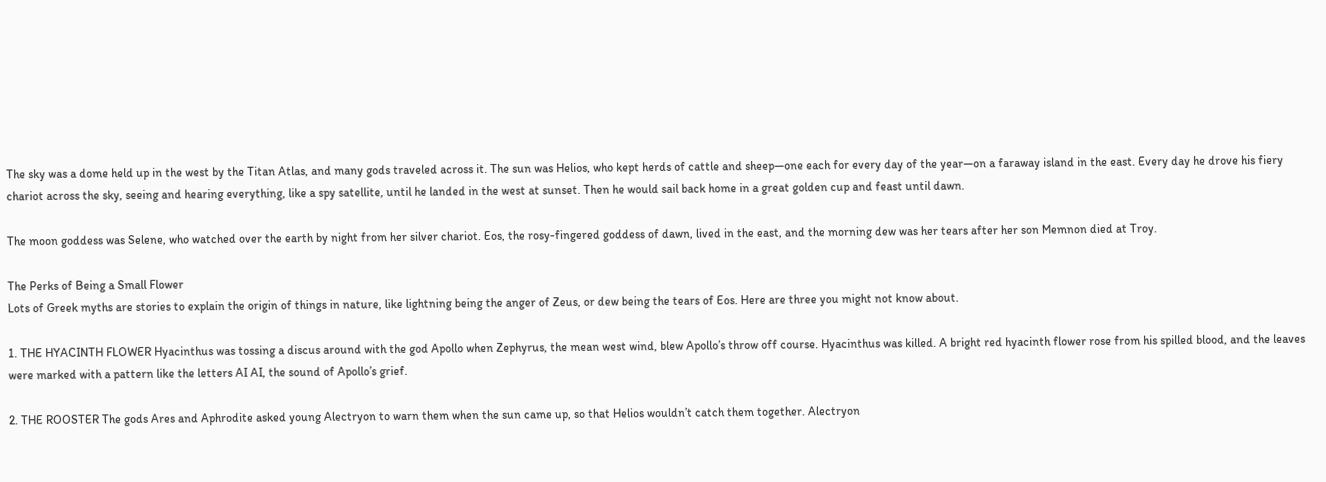The sky was a dome held up in the west by the Titan Atlas, and many gods traveled across it. The sun was Helios, who kept herds of cattle and sheep—one each for every day of the year—on a faraway island in the east. Every day he drove his fiery chariot across the sky, seeing and hearing everything, like a spy satellite, until he landed in the west at sunset. Then he would sail back home in a great golden cup and feast until dawn.

The moon goddess was Selene, who watched over the earth by night from her silver chariot. Eos, the rosy-fingered goddess of dawn, lived in the east, and the morning dew was her tears after her son Memnon died at Troy.

The Perks of Being a Small Flower
Lots of Greek myths are stories to explain the origin of things in nature, like lightning being the anger of Zeus, or dew being the tears of Eos. Here are three you might not know about.

1. THE HYACINTH FLOWER Hyacinthus was tossing a discus around with the god Apollo when Zephyrus, the mean west wind, blew Apollo’s throw off course. Hyacinthus was killed. A bright red hyacinth flower rose from his spilled blood, and the leaves were marked with a pattern like the letters AI AI, the sound of Apollo’s grief.

2. THE ROOSTER The gods Ares and Aphrodite asked young Alectryon to warn them when the sun came up, so that Helios wouldn’t catch them together. Alectryon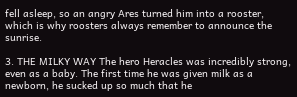fell asleep, so an angry Ares turned him into a rooster, which is why roosters always remember to announce the sunrise.

3. THE MILKY WAY The hero Heracles was incredibly strong, even as a baby. The first time he was given milk as a newborn, he sucked up so much that he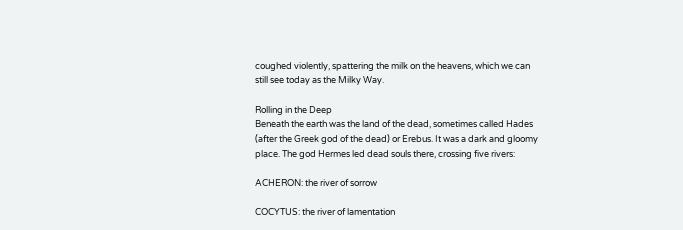coughed violently, spattering the milk on the heavens, which we can still see today as the Milky Way.

Rolling in the Deep
Beneath the earth was the land of the dead, sometimes called Hades (after the Greek god of the dead) or Erebus. It was a dark and gloomy place. The god Hermes led dead souls there, crossing five rivers:

ACHERON: the river of sorrow

COCYTUS: the river of lamentation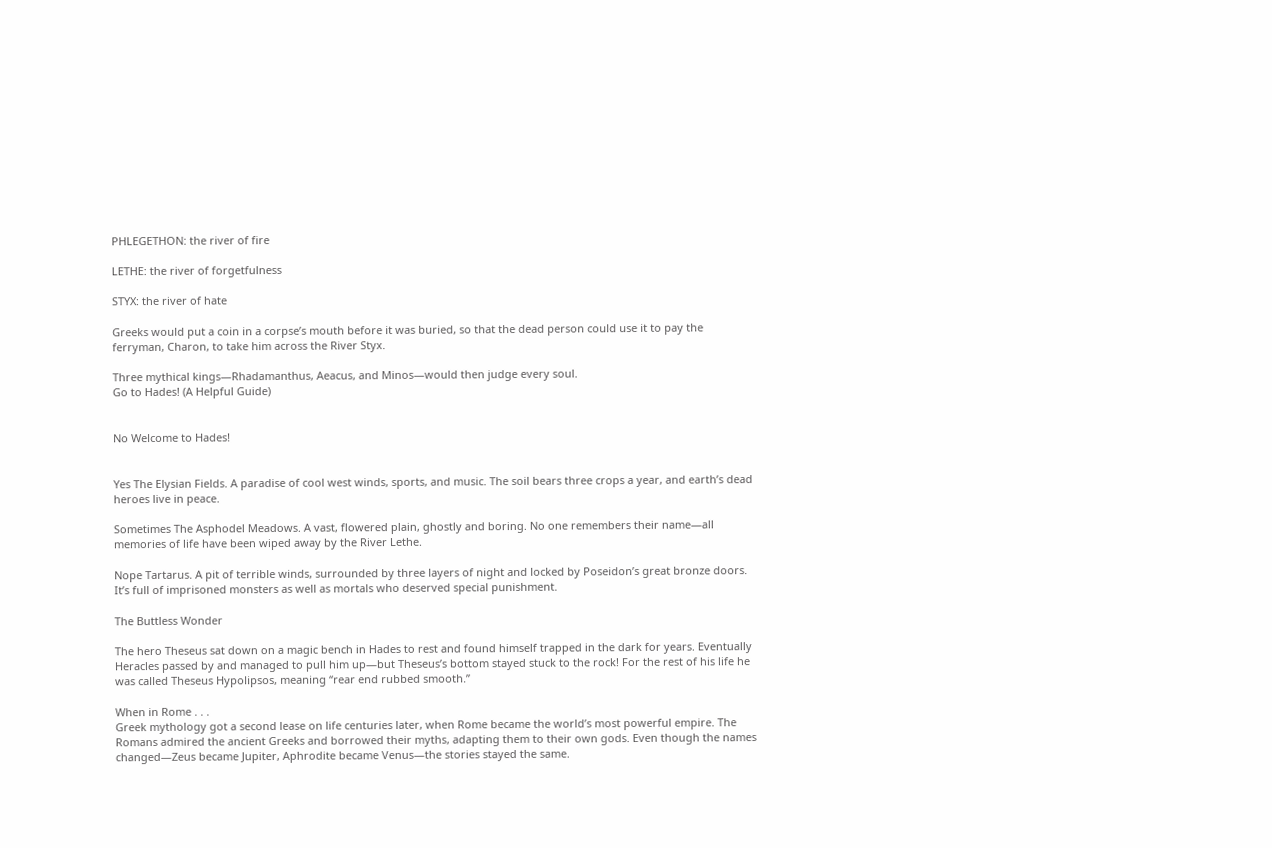PHLEGETHON: the river of fire

LETHE: the river of forgetfulness

STYX: the river of hate

Greeks would put a coin in a corpse’s mouth before it was buried, so that the dead person could use it to pay the ferryman, Charon, to take him across the River Styx.

Three mythical kings—Rhadamanthus, Aeacus, and Minos—would then judge every soul.
Go to Hades! (A Helpful Guide)


No Welcome to Hades!


Yes The Elysian Fields. A paradise of cool west winds, sports, and music. The soil bears three crops a year, and earth’s dead heroes live in peace.

Sometimes The Asphodel Meadows. A vast, flowered plain, ghostly and boring. No one remembers their name—all memories of life have been wiped away by the River Lethe.

Nope Tartarus. A pit of terrible winds, surrounded by three layers of night and locked by Poseidon’s great bronze doors. It’s full of imprisoned monsters as well as mortals who deserved special punishment.

The Buttless Wonder

The hero Theseus sat down on a magic bench in Hades to rest and found himself trapped in the dark for years. Eventually Heracles passed by and managed to pull him up—but Theseus’s bottom stayed stuck to the rock! For the rest of his life he was called Theseus Hypolipsos, meaning “rear end rubbed smooth.”

When in Rome . . .
Greek mythology got a second lease on life centuries later, when Rome became the world’s most powerful empire. The Romans admired the ancient Greeks and borrowed their myths, adapting them to their own gods. Even though the names changed—Zeus became Jupiter, Aphrodite became Venus—the stories stayed the same.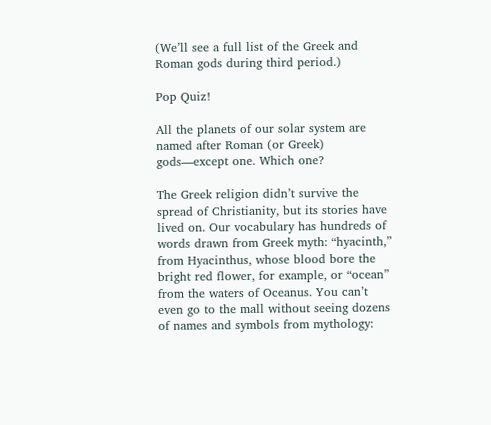(We’ll see a full list of the Greek and Roman gods during third period.)

Pop Quiz!

All the planets of our solar system are named after Roman (or Greek) gods—except one. Which one?

The Greek religion didn’t survive the spread of Christianity, but its stories have lived on. Our vocabulary has hundreds of words drawn from Greek myth: “hyacinth,” from Hyacinthus, whose blood bore the bright red flower, for example, or “ocean” from the waters of Oceanus. You can’t even go to the mall without seeing dozens of names and symbols from mythology: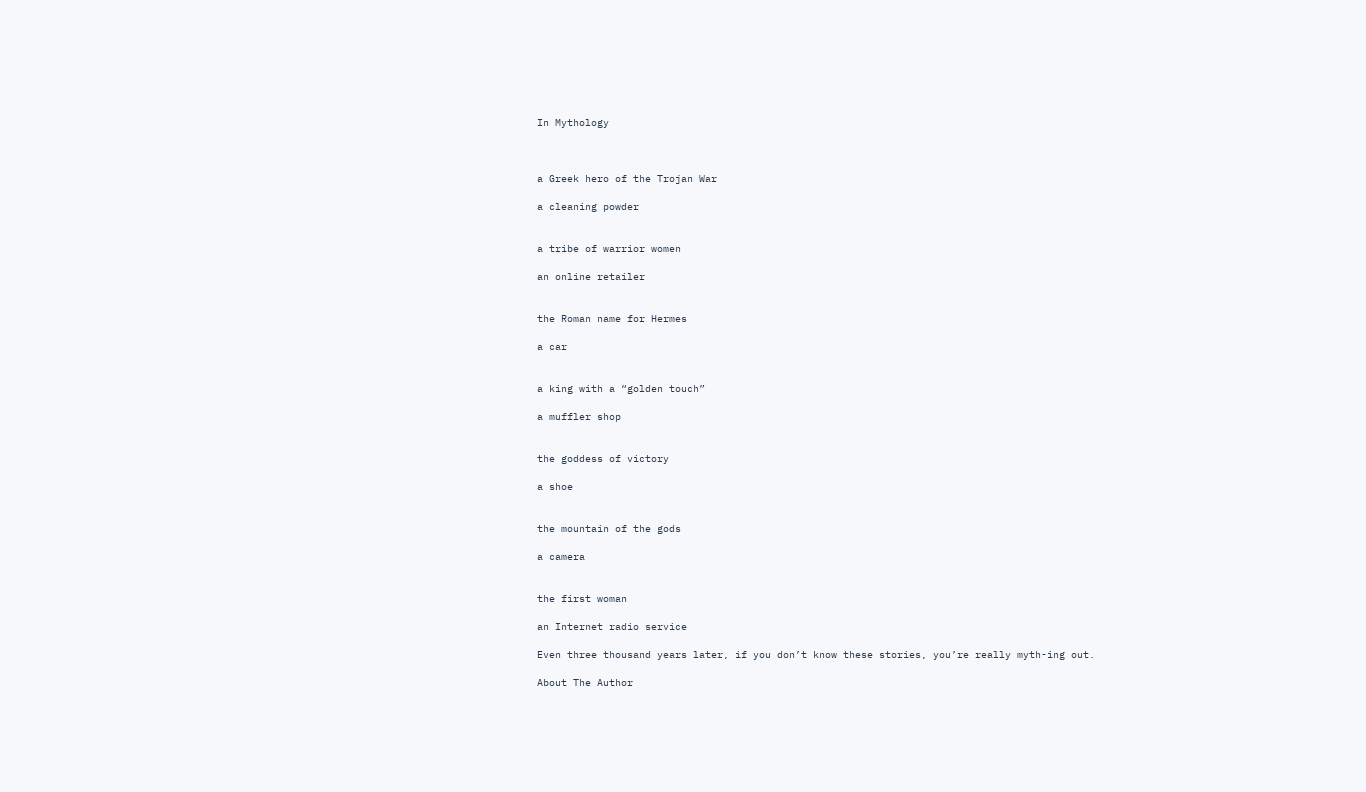In Mythology



a Greek hero of the Trojan War

a cleaning powder


a tribe of warrior women

an online retailer


the Roman name for Hermes

a car


a king with a “golden touch”

a muffler shop


the goddess of victory

a shoe


the mountain of the gods

a camera


the first woman

an Internet radio service

Even three thousand years later, if you don’t know these stories, you’re really myth-ing out.

About The Author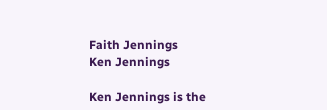Faith Jennings
Ken Jennings

Ken Jennings is the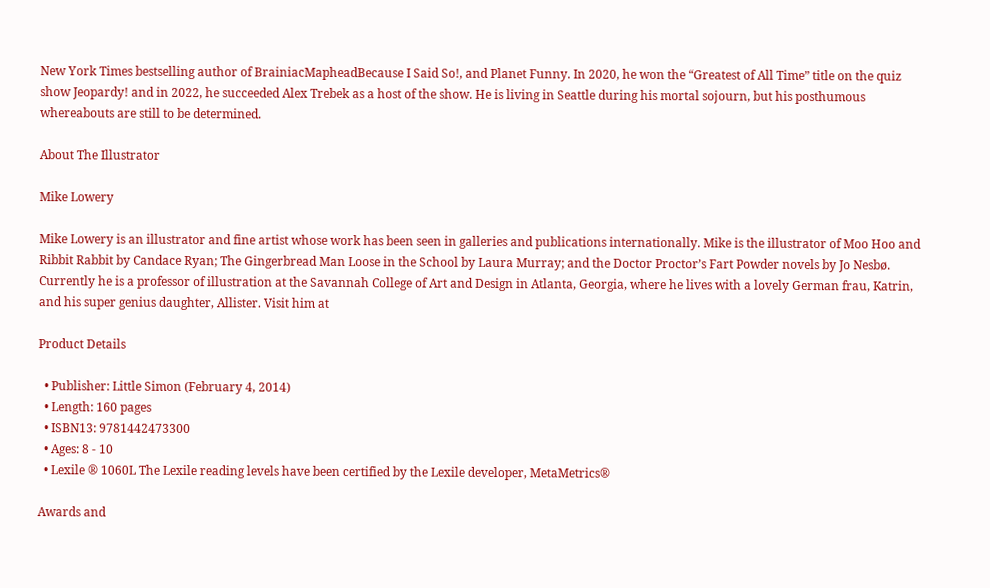New York Times bestselling author of BrainiacMapheadBecause I Said So!, and Planet Funny. In 2020, he won the “Greatest of All Time” title on the quiz show Jeopardy! and in 2022, he succeeded Alex Trebek as a host of the show. He is living in Seattle during his mortal sojourn, but his posthumous whereabouts are still to be determined.

About The Illustrator

Mike Lowery

Mike Lowery is an illustrator and fine artist whose work has been seen in galleries and publications internationally. Mike is the illustrator of Moo Hoo and Ribbit Rabbit by Candace Ryan; The Gingerbread Man Loose in the School by Laura Murray; and the Doctor Proctor’s Fart Powder novels by Jo Nesbø. Currently he is a professor of illustration at the Savannah College of Art and Design in Atlanta, Georgia, where he lives with a lovely German frau, Katrin, and his super genius daughter, Allister. Visit him at

Product Details

  • Publisher: Little Simon (February 4, 2014)
  • Length: 160 pages
  • ISBN13: 9781442473300
  • Ages: 8 - 10
  • Lexile ® 1060L The Lexile reading levels have been certified by the Lexile developer, MetaMetrics®

Awards and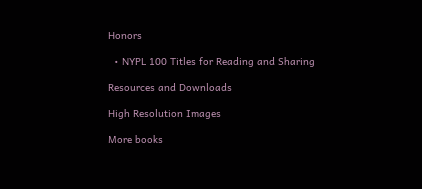Honors

  • NYPL 100 Titles for Reading and Sharing

Resources and Downloads

High Resolution Images

More books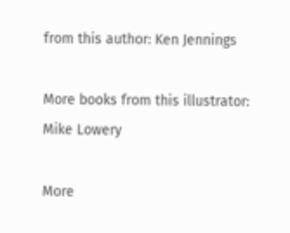from this author: Ken Jennings

More books from this illustrator: Mike Lowery

More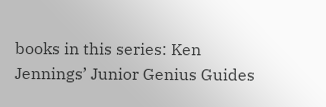books in this series: Ken Jennings’ Junior Genius Guides